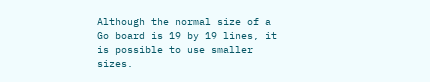Although the normal size of a Go board is 19 by 19 lines, it is possible to use smaller sizes.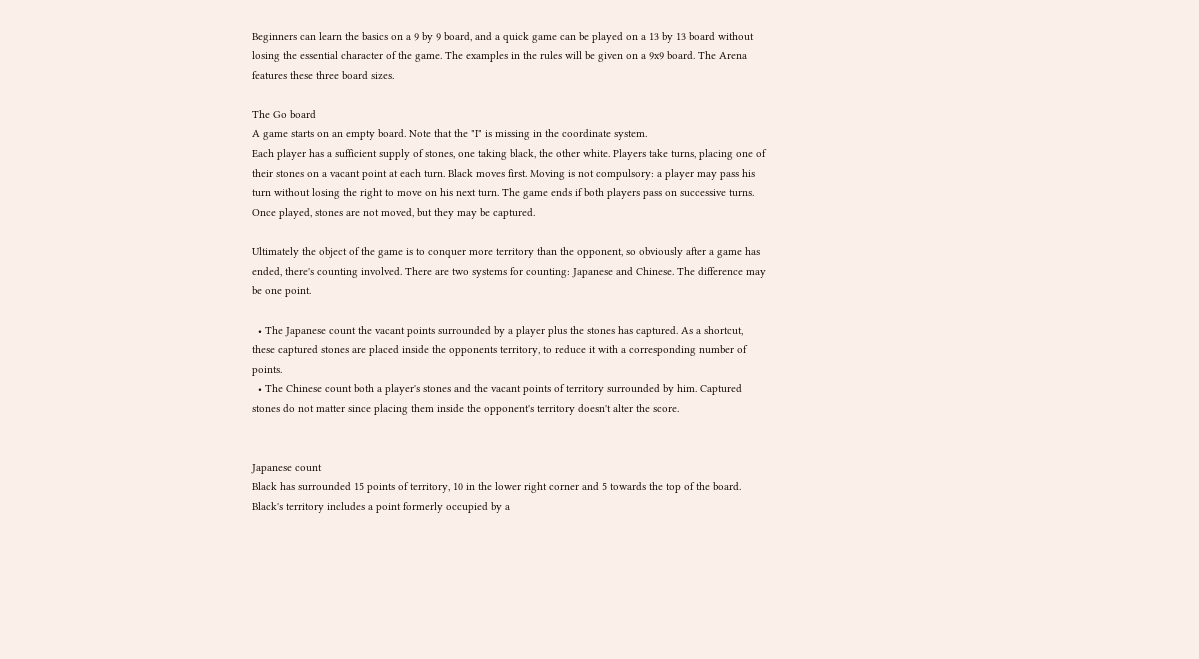Beginners can learn the basics on a 9 by 9 board, and a quick game can be played on a 13 by 13 board without losing the essential character of the game. The examples in the rules will be given on a 9x9 board. The Arena features these three board sizes.

The Go board
A game starts on an empty board. Note that the "I" is missing in the coordinate system.
Each player has a sufficient supply of stones, one taking black, the other white. Players take turns, placing one of their stones on a vacant point at each turn. Black moves first. Moving is not compulsory: a player may pass his turn without losing the right to move on his next turn. The game ends if both players pass on successive turns.
Once played, stones are not moved, but they may be captured.

Ultimately the object of the game is to conquer more territory than the opponent, so obviously after a game has ended, there's counting involved. There are two systems for counting: Japanese and Chinese. The difference may be one point.

  • The Japanese count the vacant points surrounded by a player plus the stones has captured. As a shortcut, these captured stones are placed inside the opponents territory, to reduce it with a corresponding number of points.
  • The Chinese count both a player's stones and the vacant points of territory surrounded by him. Captured stones do not matter since placing them inside the opponent's territory doesn't alter the score.


Japanese count
Black has surrounded 15 points of territory, 10 in the lower right corner and 5 towards the top of the board. Black's territory includes a point formerly occupied by a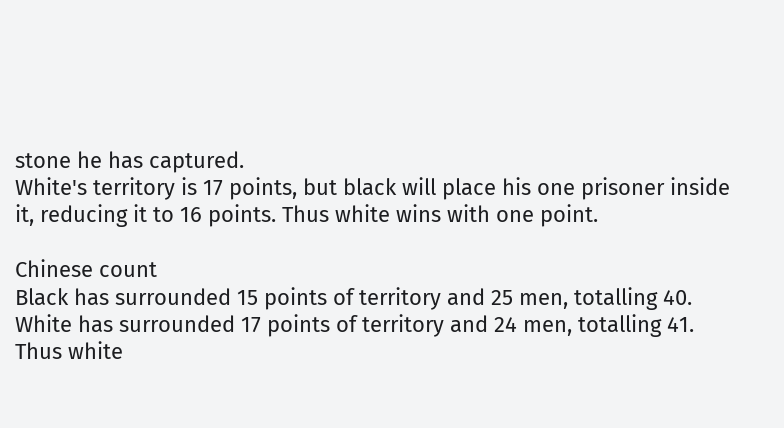stone he has captured.
White's territory is 17 points, but black will place his one prisoner inside it, reducing it to 16 points. Thus white wins with one point.

Chinese count
Black has surrounded 15 points of territory and 25 men, totalling 40.
White has surrounded 17 points of territory and 24 men, totalling 41.
Thus white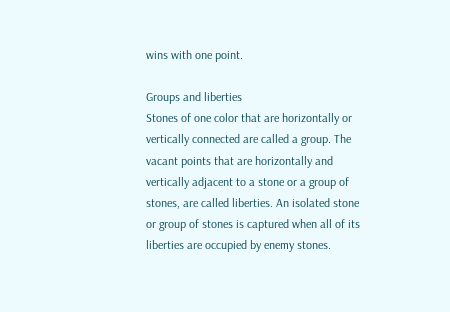wins with one point.

Groups and liberties
Stones of one color that are horizontally or vertically connected are called a group. The vacant points that are horizontally and vertically adjacent to a stone or a group of stones, are called liberties. An isolated stone or group of stones is captured when all of its liberties are occupied by enemy stones.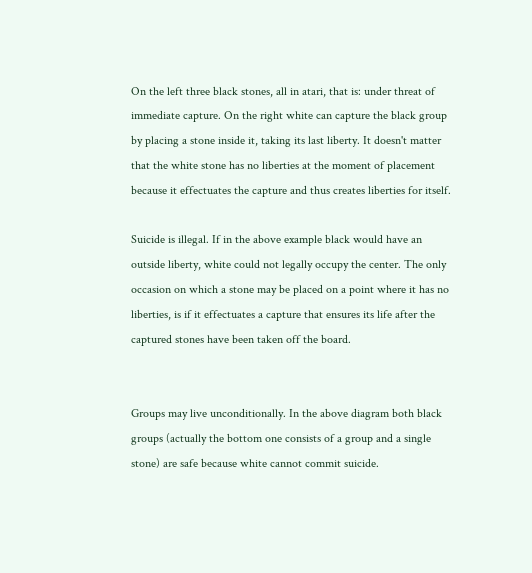On the left three black stones, all in atari, that is: under threat of immediate capture. On the right white can capture the black group by placing a stone inside it, taking its last liberty. It doesn't matter that the white stone has no liberties at the moment of placement because it effectuates the capture and thus creates liberties for itself.

Suicide is illegal. If in the above example black would have an outside liberty, white could not legally occupy the center. The only occasion on which a stone may be placed on a point where it has no liberties, is if it effectuates a capture that ensures its life after the captured stones have been taken off the board.


Groups may live unconditionally. In the above diagram both black groups (actually the bottom one consists of a group and a single stone) are safe because white cannot commit suicide.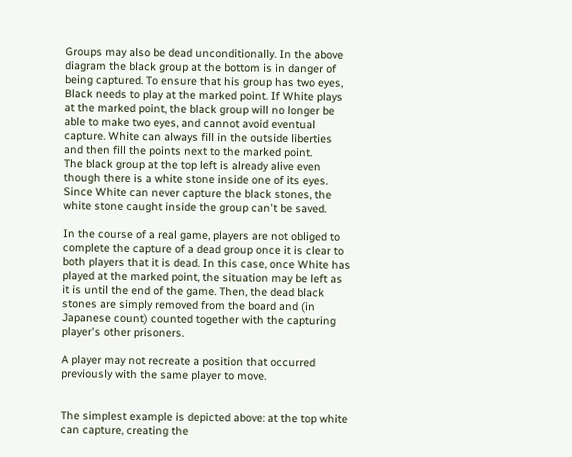Groups may also be dead unconditionally. In the above diagram the black group at the bottom is in danger of being captured. To ensure that his group has two eyes, Black needs to play at the marked point. If White plays at the marked point, the black group will no longer be able to make two eyes, and cannot avoid eventual capture. White can always fill in the outside liberties and then fill the points next to the marked point.
The black group at the top left is already alive even though there is a white stone inside one of its eyes. Since White can never capture the black stones, the white stone caught inside the group can't be saved.

In the course of a real game, players are not obliged to complete the capture of a dead group once it is clear to both players that it is dead. In this case, once White has played at the marked point, the situation may be left as it is until the end of the game. Then, the dead black stones are simply removed from the board and (in Japanese count) counted together with the capturing player's other prisoners.

A player may not recreate a position that occurred previously with the same player to move.


The simplest example is depicted above: at the top white can capture, creating the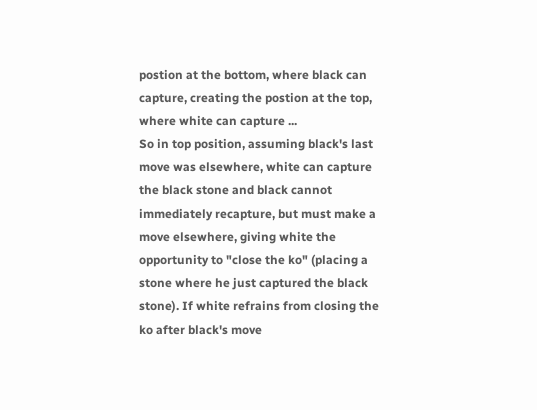postion at the bottom, where black can capture, creating the postion at the top, where white can capture ...
So in top position, assuming black's last move was elsewhere, white can capture the black stone and black cannot immediately recapture, but must make a move elsewhere, giving white the opportunity to "close the ko" (placing a stone where he just captured the black stone). If white refrains from closing the ko after black's move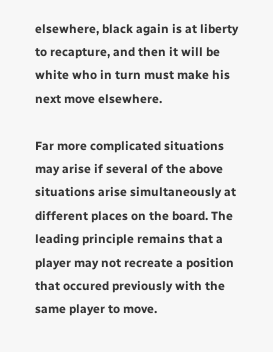elsewhere, black again is at liberty to recapture, and then it will be white who in turn must make his next move elsewhere.

Far more complicated situations may arise if several of the above situations arise simultaneously at different places on the board. The leading principle remains that a player may not recreate a position that occured previously with the same player to move.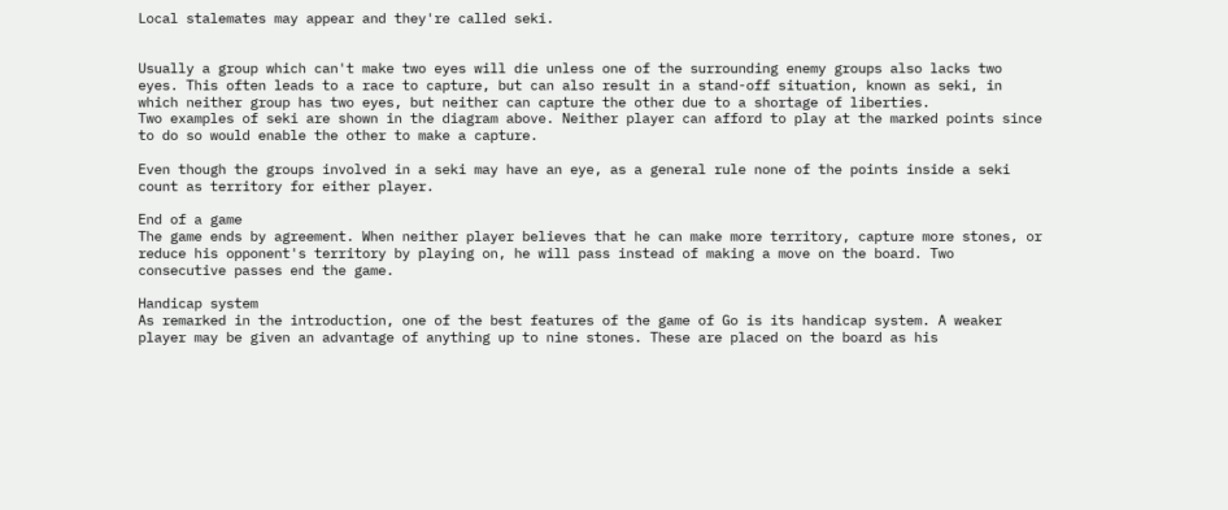Local stalemates may appear and they're called seki.


Usually a group which can't make two eyes will die unless one of the surrounding enemy groups also lacks two eyes. This often leads to a race to capture, but can also result in a stand-off situation, known as seki, in which neither group has two eyes, but neither can capture the other due to a shortage of liberties.
Two examples of seki are shown in the diagram above. Neither player can afford to play at the marked points since to do so would enable the other to make a capture.

Even though the groups involved in a seki may have an eye, as a general rule none of the points inside a seki count as territory for either player.

End of a game
The game ends by agreement. When neither player believes that he can make more territory, capture more stones, or reduce his opponent's territory by playing on, he will pass instead of making a move on the board. Two consecutive passes end the game.

Handicap system
As remarked in the introduction, one of the best features of the game of Go is its handicap system. A weaker player may be given an advantage of anything up to nine stones. These are placed on the board as his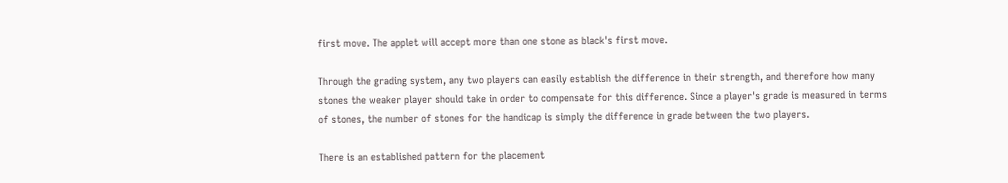first move. The applet will accept more than one stone as black's first move.

Through the grading system, any two players can easily establish the difference in their strength, and therefore how many stones the weaker player should take in order to compensate for this difference. Since a player's grade is measured in terms of stones, the number of stones for the handicap is simply the difference in grade between the two players.

There is an established pattern for the placement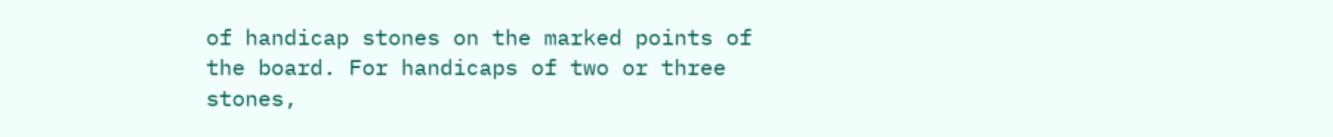of handicap stones on the marked points of the board. For handicaps of two or three stones,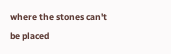where the stones can't be placed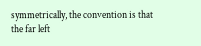symmetrically, the convention is that the far left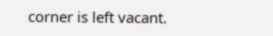corner is left vacant.